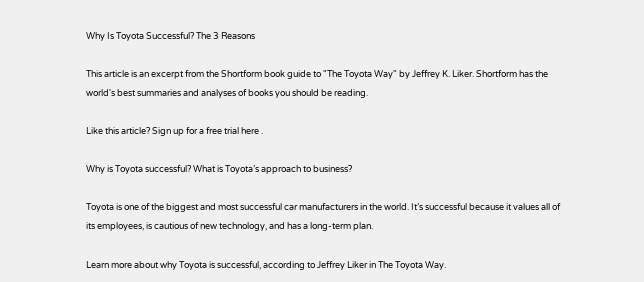Why Is Toyota Successful? The 3 Reasons

This article is an excerpt from the Shortform book guide to "The Toyota Way" by Jeffrey K. Liker. Shortform has the world's best summaries and analyses of books you should be reading.

Like this article? Sign up for a free trial here .

Why is Toyota successful? What is Toyota’s approach to business?

Toyota is one of the biggest and most successful car manufacturers in the world. It’s successful because it values all of its employees, is cautious of new technology, and has a long-term plan.

Learn more about why Toyota is successful, according to Jeffrey Liker in The Toyota Way.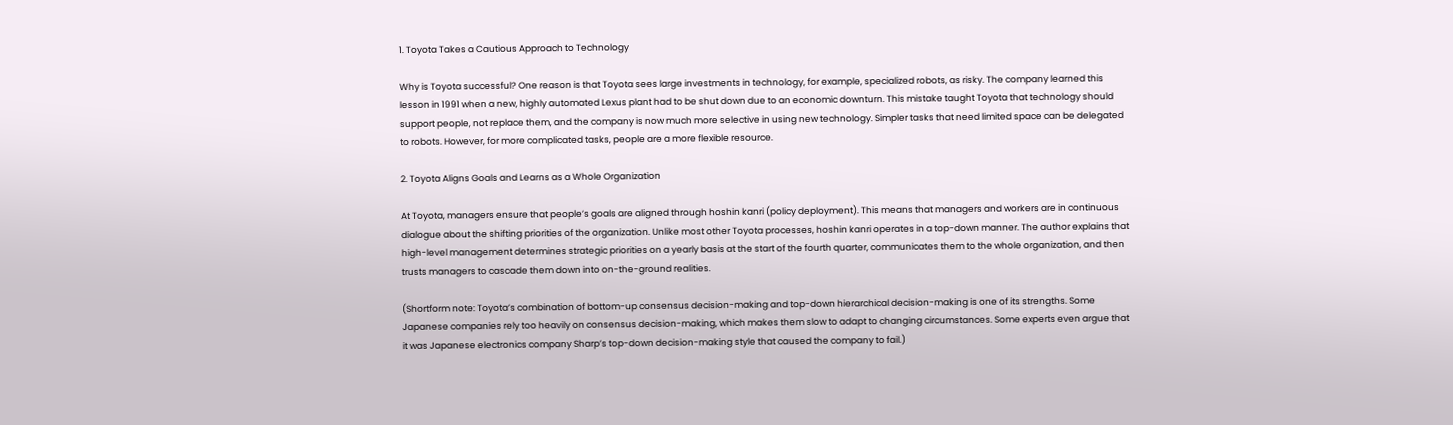1. Toyota Takes a Cautious Approach to Technology

Why is Toyota successful? One reason is that Toyota sees large investments in technology, for example, specialized robots, as risky. The company learned this lesson in 1991 when a new, highly automated Lexus plant had to be shut down due to an economic downturn. This mistake taught Toyota that technology should support people, not replace them, and the company is now much more selective in using new technology. Simpler tasks that need limited space can be delegated to robots. However, for more complicated tasks, people are a more flexible resource.

2. Toyota Aligns Goals and Learns as a Whole Organization

At Toyota, managers ensure that people’s goals are aligned through hoshin kanri (policy deployment). This means that managers and workers are in continuous dialogue about the shifting priorities of the organization. Unlike most other Toyota processes, hoshin kanri operates in a top-down manner. The author explains that high-level management determines strategic priorities on a yearly basis at the start of the fourth quarter, communicates them to the whole organization, and then trusts managers to cascade them down into on-the-ground realities.

(Shortform note: Toyota’s combination of bottom-up consensus decision-making and top-down hierarchical decision-making is one of its strengths. Some Japanese companies rely too heavily on consensus decision-making, which makes them slow to adapt to changing circumstances. Some experts even argue that it was Japanese electronics company Sharp’s top-down decision-making style that caused the company to fail.)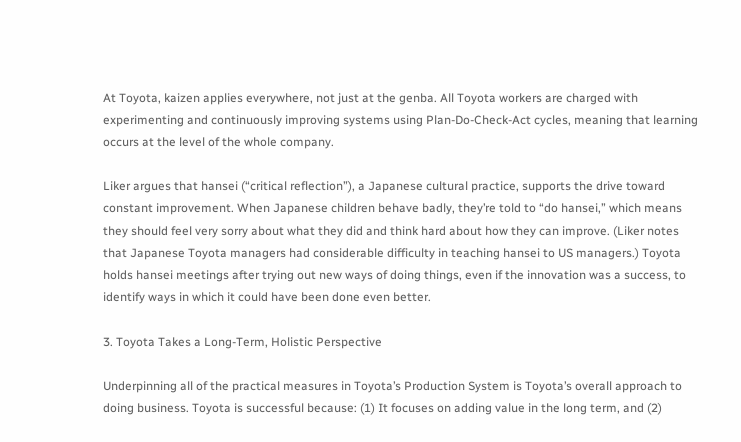At Toyota, kaizen applies everywhere, not just at the genba. All Toyota workers are charged with experimenting and continuously improving systems using Plan-Do-Check-Act cycles, meaning that learning occurs at the level of the whole company.

Liker argues that hansei (“critical reflection”), a Japanese cultural practice, supports the drive toward constant improvement. When Japanese children behave badly, they’re told to “do hansei,” which means they should feel very sorry about what they did and think hard about how they can improve. (Liker notes that Japanese Toyota managers had considerable difficulty in teaching hansei to US managers.) Toyota holds hansei meetings after trying out new ways of doing things, even if the innovation was a success, to identify ways in which it could have been done even better.

3. Toyota Takes a Long-Term, Holistic Perspective

Underpinning all of the practical measures in Toyota’s Production System is Toyota’s overall approach to doing business. Toyota is successful because: (1) It focuses on adding value in the long term, and (2)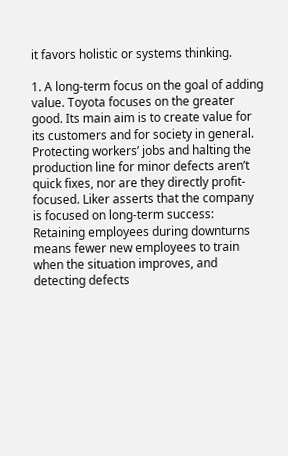it favors holistic or systems thinking.

1. A long-term focus on the goal of adding value. Toyota focuses on the greater good. Its main aim is to create value for its customers and for society in general. Protecting workers’ jobs and halting the production line for minor defects aren’t quick fixes, nor are they directly profit-focused. Liker asserts that the company is focused on long-term success: Retaining employees during downturns means fewer new employees to train when the situation improves, and detecting defects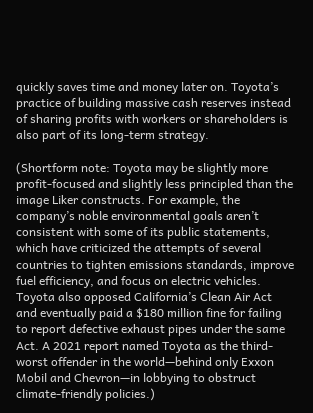quickly saves time and money later on. Toyota’s practice of building massive cash reserves instead of sharing profits with workers or shareholders is also part of its long-term strategy.

(Shortform note: Toyota may be slightly more profit-focused and slightly less principled than the image Liker constructs. For example, the company’s noble environmental goals aren’t consistent with some of its public statements, which have criticized the attempts of several countries to tighten emissions standards, improve fuel efficiency, and focus on electric vehicles. Toyota also opposed California’s Clean Air Act and eventually paid a $180 million fine for failing to report defective exhaust pipes under the same Act. A 2021 report named Toyota as the third-worst offender in the world—behind only Exxon Mobil and Chevron—in lobbying to obstruct climate-friendly policies.)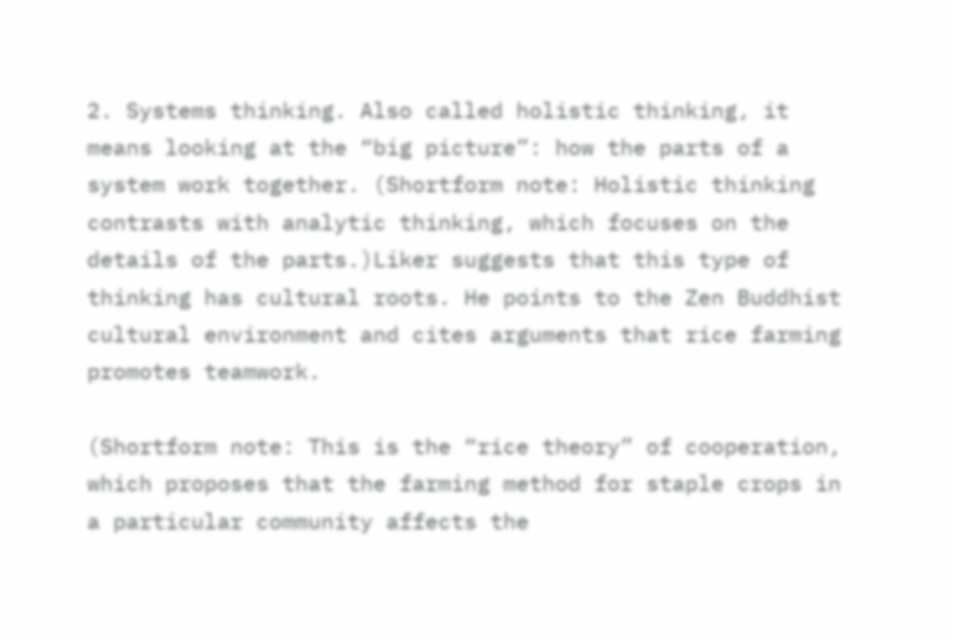2. Systems thinking. Also called holistic thinking, it means looking at the “big picture”: how the parts of a system work together. (Shortform note: Holistic thinking contrasts with analytic thinking, which focuses on the details of the parts.)Liker suggests that this type of thinking has cultural roots. He points to the Zen Buddhist cultural environment and cites arguments that rice farming promotes teamwork.

(Shortform note: This is the “rice theory” of cooperation, which proposes that the farming method for staple crops in a particular community affects the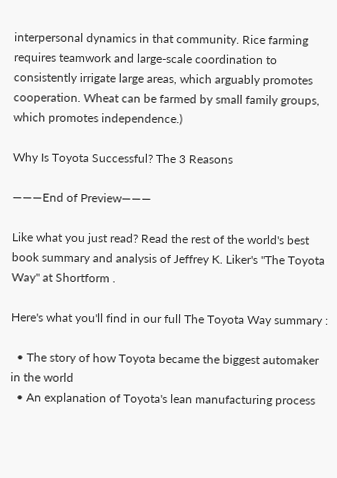interpersonal dynamics in that community. Rice farming requires teamwork and large-scale coordination to consistently irrigate large areas, which arguably promotes cooperation. Wheat can be farmed by small family groups, which promotes independence.)

Why Is Toyota Successful? The 3 Reasons

———End of Preview———

Like what you just read? Read the rest of the world's best book summary and analysis of Jeffrey K. Liker's "The Toyota Way" at Shortform .

Here's what you'll find in our full The Toyota Way summary :

  • The story of how Toyota became the biggest automaker in the world
  • An explanation of Toyota's lean manufacturing process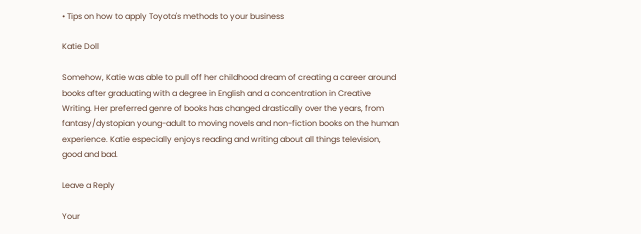• Tips on how to apply Toyota's methods to your business

Katie Doll

Somehow, Katie was able to pull off her childhood dream of creating a career around books after graduating with a degree in English and a concentration in Creative Writing. Her preferred genre of books has changed drastically over the years, from fantasy/dystopian young-adult to moving novels and non-fiction books on the human experience. Katie especially enjoys reading and writing about all things television, good and bad.

Leave a Reply

Your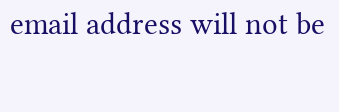email address will not be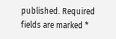published. Required fields are marked *